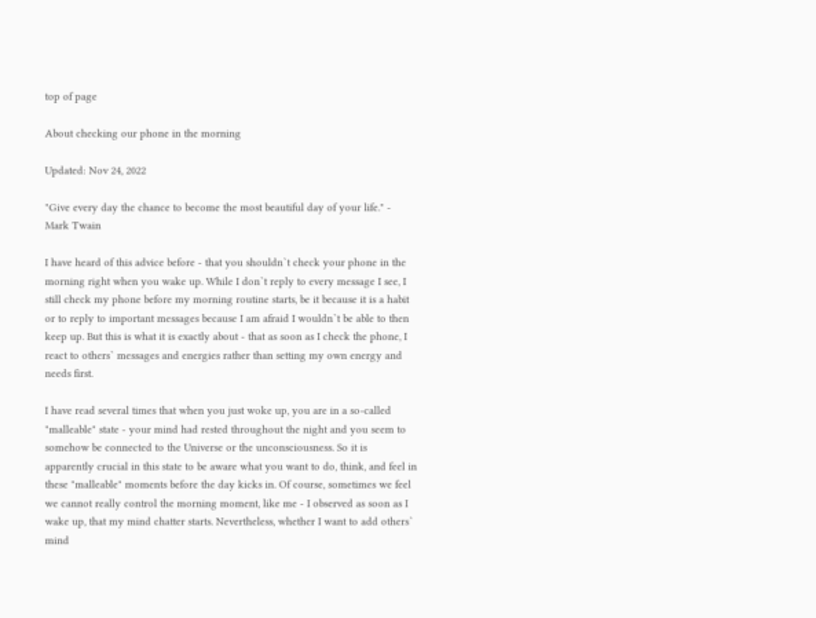top of page

About checking our phone in the morning

Updated: Nov 24, 2022

"Give every day the chance to become the most beautiful day of your life." - Mark Twain

I have heard of this advice before - that you shouldn`t check your phone in the morning right when you wake up. While I don`t reply to every message I see, I still check my phone before my morning routine starts, be it because it is a habit or to reply to important messages because I am afraid I wouldn`t be able to then keep up. But this is what it is exactly about - that as soon as I check the phone, I react to others` messages and energies rather than setting my own energy and needs first.

I have read several times that when you just woke up, you are in a so-called "malleable" state - your mind had rested throughout the night and you seem to somehow be connected to the Universe or the unconsciousness. So it is apparently crucial in this state to be aware what you want to do, think, and feel in these "malleable" moments before the day kicks in. Of course, sometimes we feel we cannot really control the morning moment, like me - I observed as soon as I wake up, that my mind chatter starts. Nevertheless, whether I want to add others` mind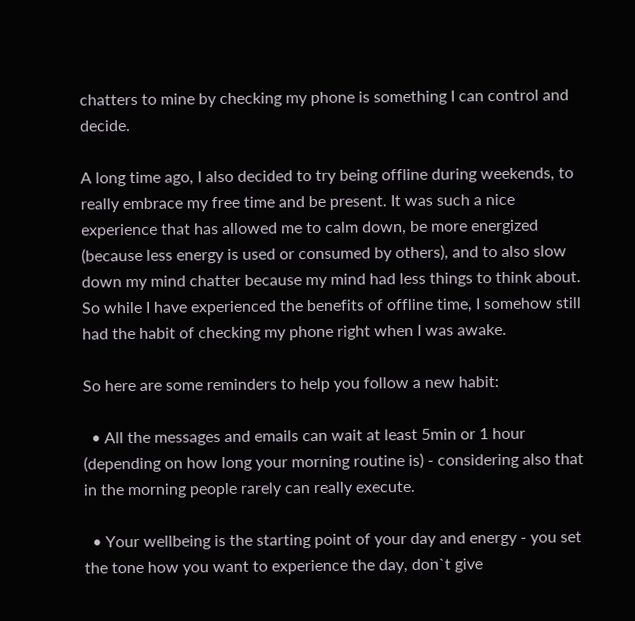chatters to mine by checking my phone is something I can control and decide.

A long time ago, I also decided to try being offline during weekends, to really embrace my free time and be present. It was such a nice experience that has allowed me to calm down, be more energized (because less energy is used or consumed by others), and to also slow down my mind chatter because my mind had less things to think about. So while I have experienced the benefits of offline time, I somehow still had the habit of checking my phone right when I was awake.

So here are some reminders to help you follow a new habit:

  • All the messages and emails can wait at least 5min or 1 hour (depending on how long your morning routine is) - considering also that in the morning people rarely can really execute.

  • Your wellbeing is the starting point of your day and energy - you set the tone how you want to experience the day, don`t give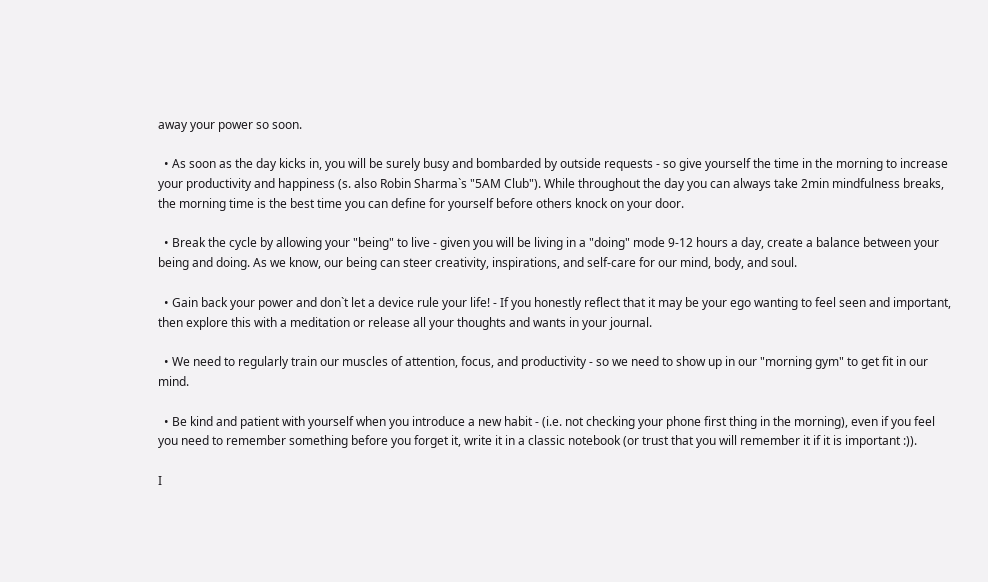away your power so soon.

  • As soon as the day kicks in, you will be surely busy and bombarded by outside requests - so give yourself the time in the morning to increase your productivity and happiness (s. also Robin Sharma`s "5AM Club"). While throughout the day you can always take 2min mindfulness breaks, the morning time is the best time you can define for yourself before others knock on your door.

  • Break the cycle by allowing your "being" to live - given you will be living in a "doing" mode 9-12 hours a day, create a balance between your being and doing. As we know, our being can steer creativity, inspirations, and self-care for our mind, body, and soul.

  • Gain back your power and don`t let a device rule your life! - If you honestly reflect that it may be your ego wanting to feel seen and important, then explore this with a meditation or release all your thoughts and wants in your journal.

  • We need to regularly train our muscles of attention, focus, and productivity - so we need to show up in our "morning gym" to get fit in our mind.

  • Be kind and patient with yourself when you introduce a new habit - (i.e. not checking your phone first thing in the morning), even if you feel you need to remember something before you forget it, write it in a classic notebook (or trust that you will remember it if it is important :)).

I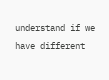understand if we have different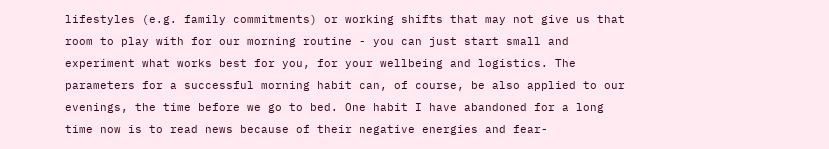lifestyles (e.g. family commitments) or working shifts that may not give us that room to play with for our morning routine - you can just start small and experiment what works best for you, for your wellbeing and logistics. The parameters for a successful morning habit can, of course, be also applied to our evenings, the time before we go to bed. One habit I have abandoned for a long time now is to read news because of their negative energies and fear-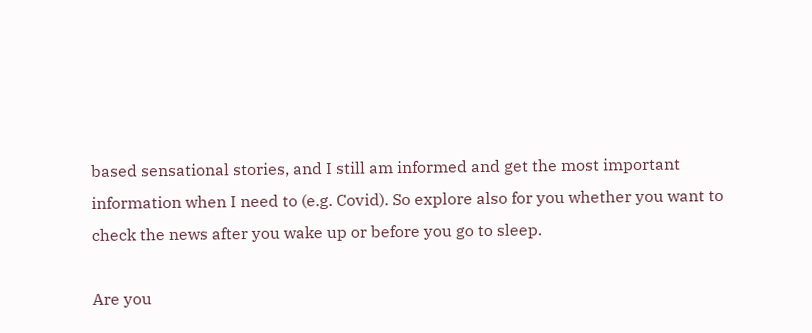based sensational stories, and I still am informed and get the most important information when I need to (e.g. Covid). So explore also for you whether you want to check the news after you wake up or before you go to sleep.

Are you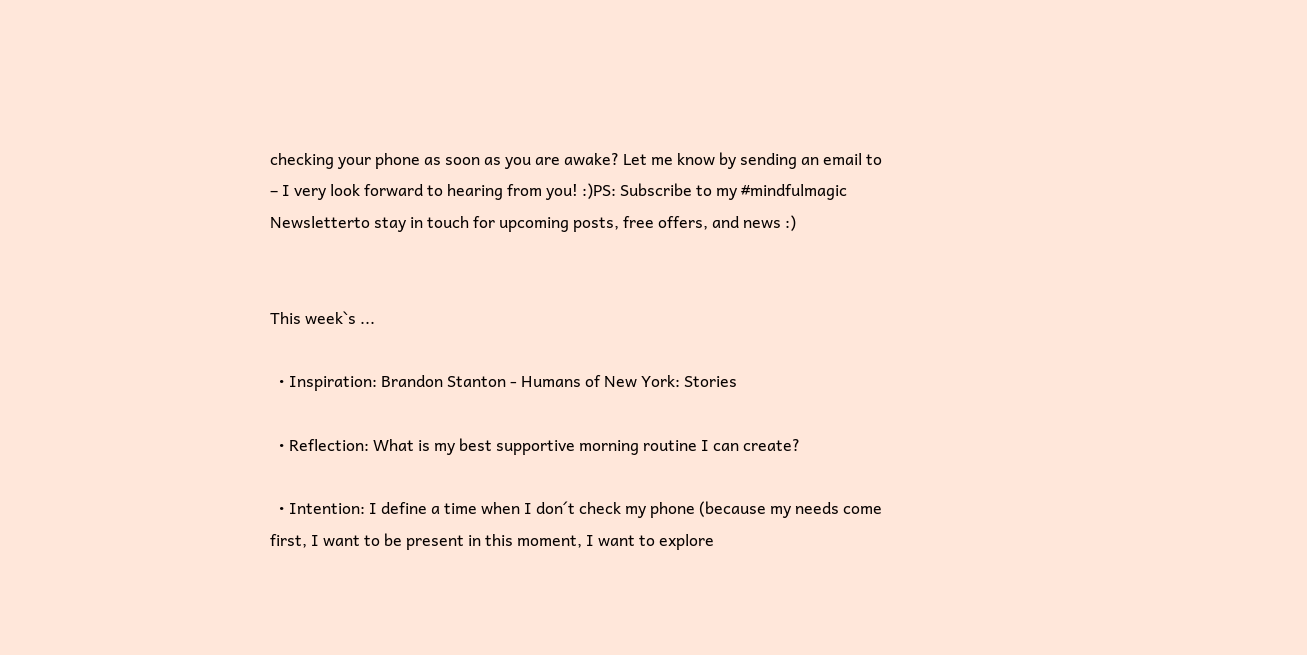checking your phone as soon as you are awake? Let me know by sending an email to – I very look forward to hearing from you! :)PS: Subscribe to my #mindfulmagic Newsletterto stay in touch for upcoming posts, free offers, and news :)


This week`s ...

  • Inspiration: Brandon Stanton - Humans of New York: Stories

  • Reflection: What is my best supportive morning routine I can create?

  • Intention: I define a time when I don´t check my phone (because my needs come first, I want to be present in this moment, I want to explore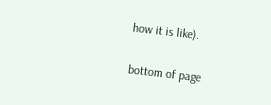how it is like).

bottom of page